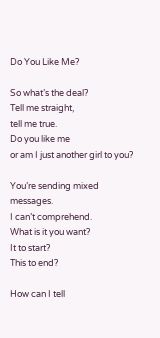Do You Like Me?

So what’s the deal?
Tell me straight,
tell me true.
Do you like me
or am I just another girl to you?

You’re sending mixed messages.
I can’t comprehend.
What is it you want?
It to start?
This to end?

How can I tell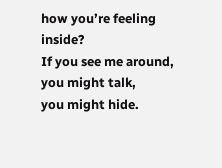how you’re feeling inside?
If you see me around,
you might talk,
you might hide.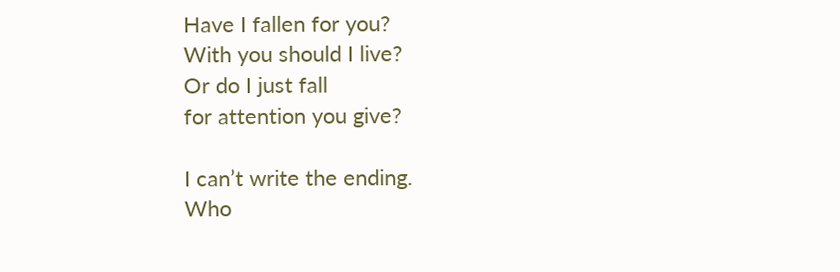Have I fallen for you?
With you should I live?
Or do I just fall
for attention you give?

I can’t write the ending.
Who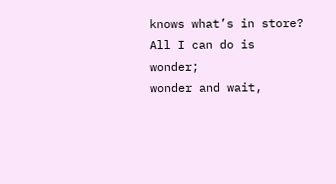knows what’s in store?
All I can do is wonder;
wonder and wait,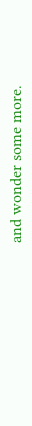and wonder some more.